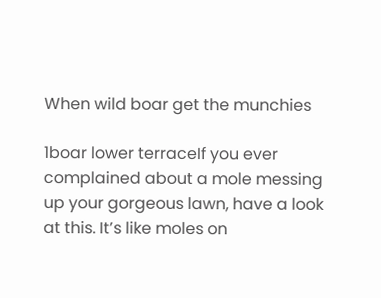When wild boar get the munchies

1boar lower terraceIf you ever complained about a mole messing up your gorgeous lawn, have a look at this. It’s like moles on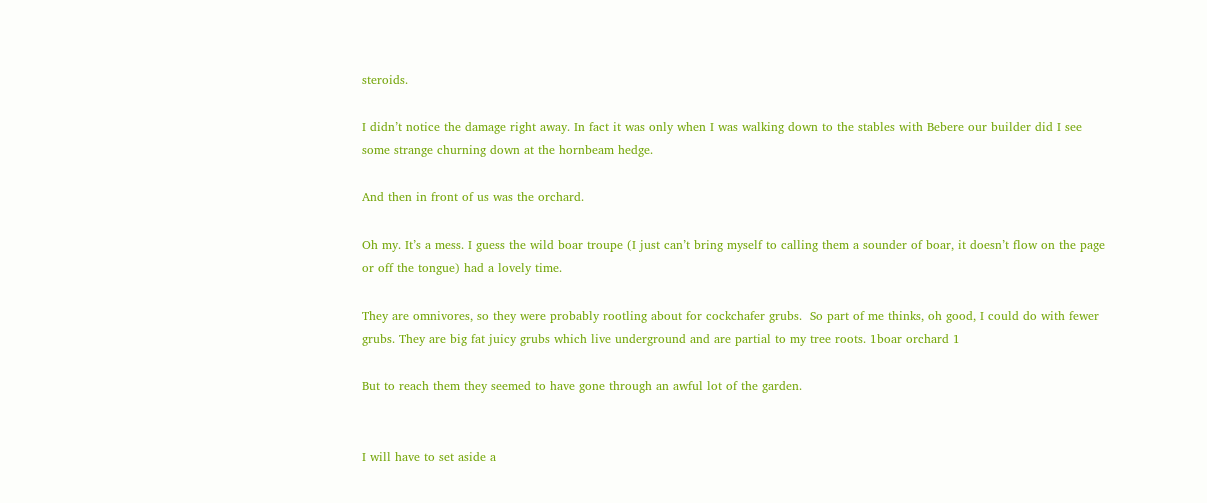steroids.

I didn’t notice the damage right away. In fact it was only when I was walking down to the stables with Bebere our builder did I see some strange churning down at the hornbeam hedge.

And then in front of us was the orchard.

Oh my. It’s a mess. I guess the wild boar troupe (I just can’t bring myself to calling them a sounder of boar, it doesn’t flow on the page or off the tongue) had a lovely time.

They are omnivores, so they were probably rootling about for cockchafer grubs.  So part of me thinks, oh good, I could do with fewer grubs. They are big fat juicy grubs which live underground and are partial to my tree roots. 1boar orchard 1

But to reach them they seemed to have gone through an awful lot of the garden.


I will have to set aside a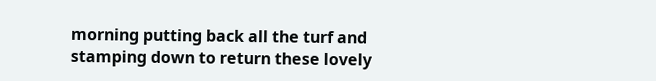morning putting back all the turf and stamping down to return these lovely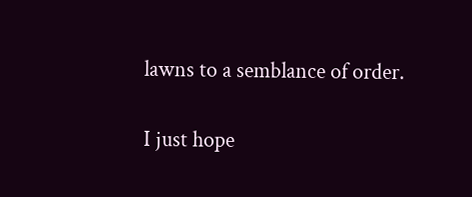lawns to a semblance of order.

I just hope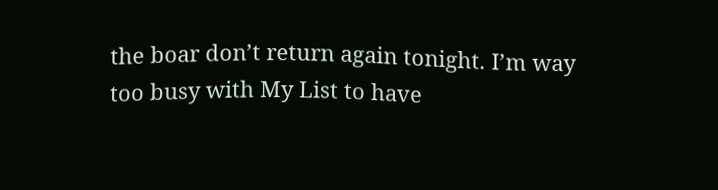the boar don’t return again tonight. I’m way too busy with My List to have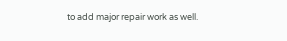to add major repair work as well.